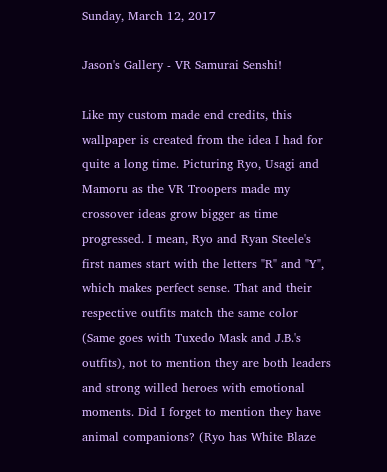Sunday, March 12, 2017

Jason's Gallery - VR Samurai Senshi!

Like my custom made end credits, this wallpaper is created from the idea I had for quite a long time. Picturing Ryo, Usagi and Mamoru as the VR Troopers made my crossover ideas grow bigger as time progressed. I mean, Ryo and Ryan Steele's first names start with the letters "R" and "Y", which makes perfect sense. That and their respective outfits match the same color (Same goes with Tuxedo Mask and J.B.'s outfits), not to mention they are both leaders and strong willed heroes with emotional moments. Did I forget to mention they have animal companions? (Ryo has White Blaze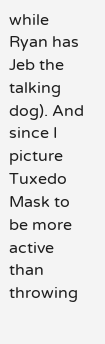while Ryan has Jeb the talking dog). And since I picture Tuxedo Mask to be more active than throwing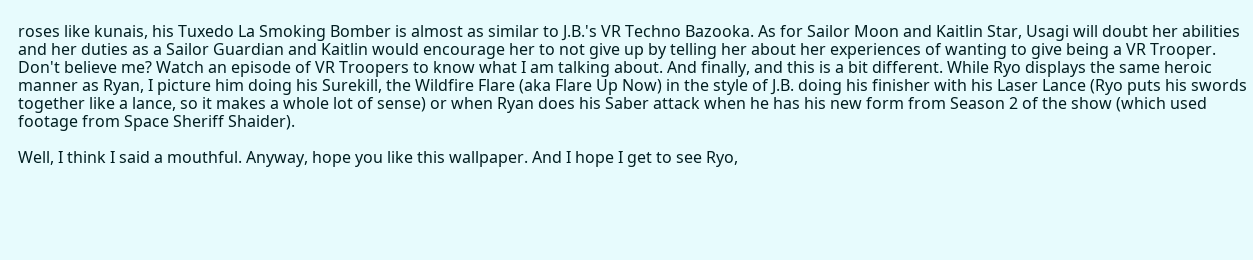roses like kunais, his Tuxedo La Smoking Bomber is almost as similar to J.B.'s VR Techno Bazooka. As for Sailor Moon and Kaitlin Star, Usagi will doubt her abilities and her duties as a Sailor Guardian and Kaitlin would encourage her to not give up by telling her about her experiences of wanting to give being a VR Trooper. Don't believe me? Watch an episode of VR Troopers to know what I am talking about. And finally, and this is a bit different. While Ryo displays the same heroic manner as Ryan, I picture him doing his Surekill, the Wildfire Flare (aka Flare Up Now) in the style of J.B. doing his finisher with his Laser Lance (Ryo puts his swords together like a lance, so it makes a whole lot of sense) or when Ryan does his Saber attack when he has his new form from Season 2 of the show (which used footage from Space Sheriff Shaider).

Well, I think I said a mouthful. Anyway, hope you like this wallpaper. And I hope I get to see Ryo,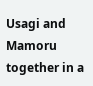Usagi and Mamoru together in a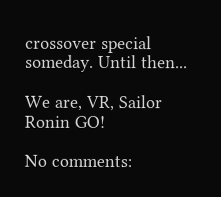crossover special someday. Until then...

We are, VR, Sailor Ronin GO!

No comments: